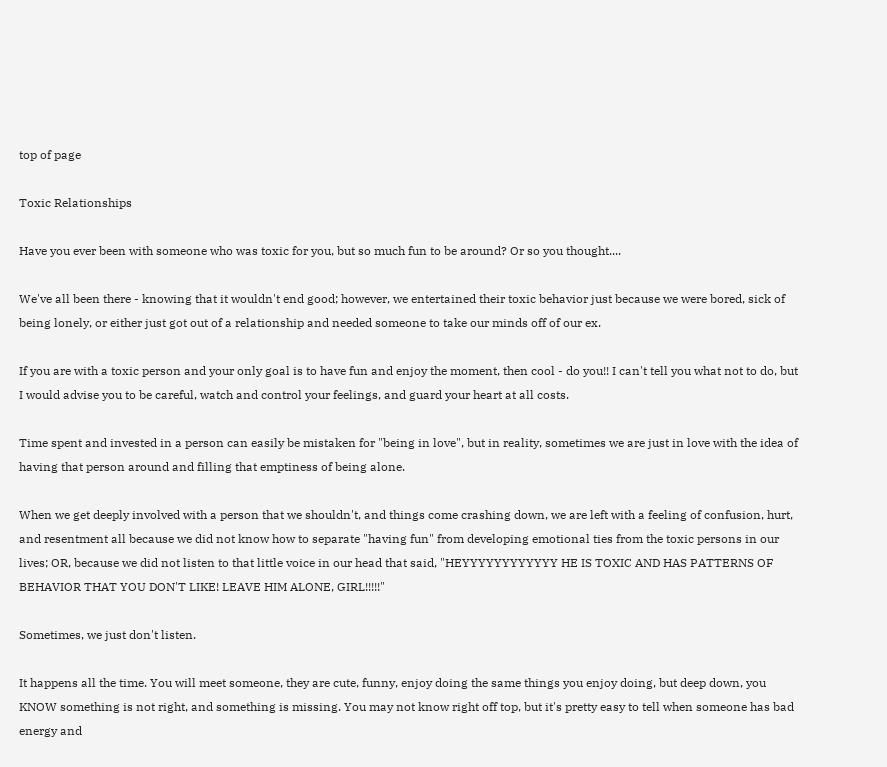top of page

Toxic Relationships

Have you ever been with someone who was toxic for you, but so much fun to be around? Or so you thought....

We've all been there - knowing that it wouldn't end good; however, we entertained their toxic behavior just because we were bored, sick of being lonely, or either just got out of a relationship and needed someone to take our minds off of our ex.

If you are with a toxic person and your only goal is to have fun and enjoy the moment, then cool - do you!! I can't tell you what not to do, but I would advise you to be careful, watch and control your feelings, and guard your heart at all costs.

Time spent and invested in a person can easily be mistaken for "being in love", but in reality, sometimes we are just in love with the idea of having that person around and filling that emptiness of being alone.

When we get deeply involved with a person that we shouldn't, and things come crashing down, we are left with a feeling of confusion, hurt, and resentment all because we did not know how to separate "having fun" from developing emotional ties from the toxic persons in our lives; OR, because we did not listen to that little voice in our head that said, "HEYYYYYYYYYYYY HE IS TOXIC AND HAS PATTERNS OF BEHAVIOR THAT YOU DON'T LIKE! LEAVE HIM ALONE, GIRL!!!!!"

Sometimes, we just don't listen.

It happens all the time. You will meet someone, they are cute, funny, enjoy doing the same things you enjoy doing, but deep down, you KNOW something is not right, and something is missing. You may not know right off top, but it's pretty easy to tell when someone has bad energy and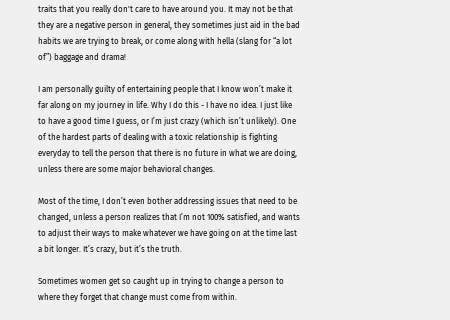traits that you really don't care to have around you. It may not be that they are a negative person in general, they sometimes just aid in the bad habits we are trying to break, or come along with hella (slang for “a lot of”) baggage and drama!

I am personally guilty of entertaining people that I know won’t make it far along on my journey in life. Why I do this - I have no idea. I just like to have a good time I guess, or I’m just crazy (which isn’t unlikely). One of the hardest parts of dealing with a toxic relationship is fighting everyday to tell the person that there is no future in what we are doing, unless there are some major behavioral changes.

Most of the time, I don’t even bother addressing issues that need to be changed, unless a person realizes that I’m not 100% satisfied, and wants to adjust their ways to make whatever we have going on at the time last a bit longer. It’s crazy, but it’s the truth.

Sometimes women get so caught up in trying to change a person to where they forget that change must come from within.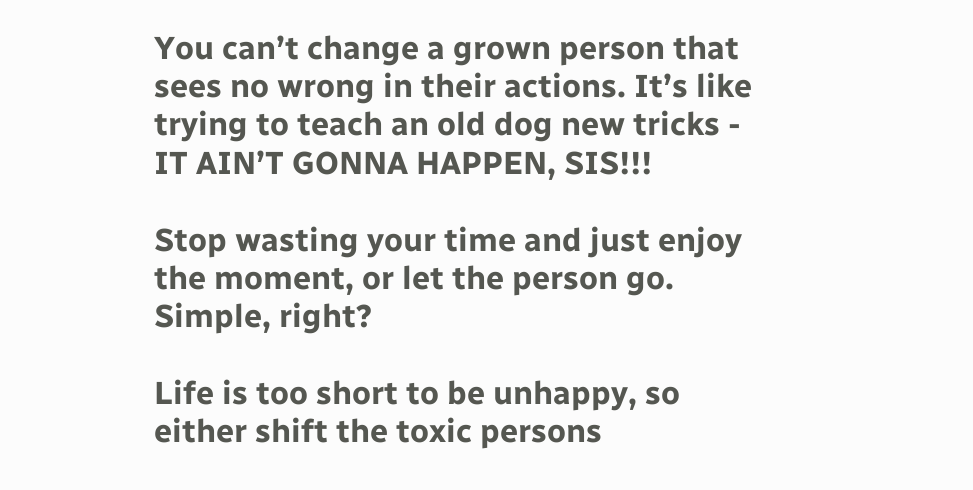You can’t change a grown person that sees no wrong in their actions. It’s like trying to teach an old dog new tricks - IT AIN’T GONNA HAPPEN, SIS!!!

Stop wasting your time and just enjoy the moment, or let the person go. Simple, right?

Life is too short to be unhappy, so either shift the toxic persons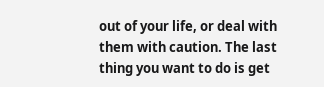out of your life, or deal with them with caution. The last thing you want to do is get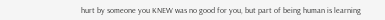hurt by someone you KNEW was no good for you, but part of being human is learning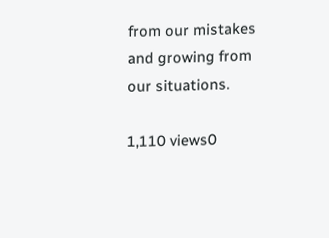from our mistakes and growing from our situations.

1,110 views0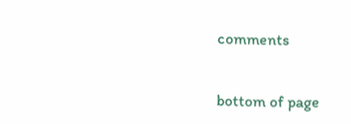comments


bottom of page